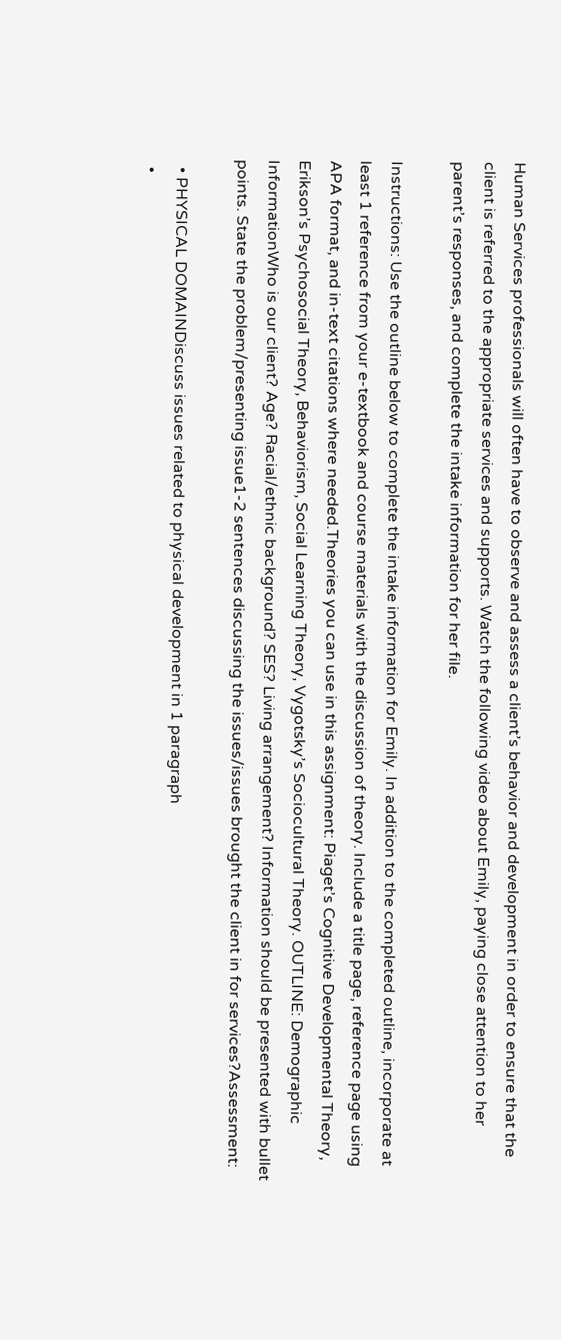Human Services professionals will often have to observe and assess a client’s behavior and development in order to ensure that the client is referred to the appropriate services and supports. Watch the following video about Emily, paying close attention to her parent’s responses, and complete the intake information for her file.

Instructions: Use the outline below to complete the intake information for Emily. In addition to the completed outline, incorporate at least 1 reference from your e-textbook and course materials with the discussion of theory. Include a title page, reference page using APA format, and in-text citations where needed.Theories you can use in this assignment: Piaget’s Cognitive Developmental Theory, Erikson’s Psychosocial Theory, Behaviorism, Social Learning Theory, Vygotsky’s Sociocultural Theory. OUTLINE: Demographic InformationWho is our client? Age? Racial/ethnic background? SES? Living arrangement? Information should be presented with bullet points. State the problem/presenting issue1-2 sentences discussing the issues/issues brought the client in for services?Assessment:

  • PHYSICAL DOMAINDiscuss issues related to physical development in 1 paragraph
  •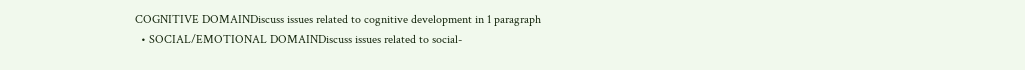COGNITIVE DOMAINDiscuss issues related to cognitive development in 1 paragraph
  • SOCIAL/EMOTIONAL DOMAINDiscuss issues related to social-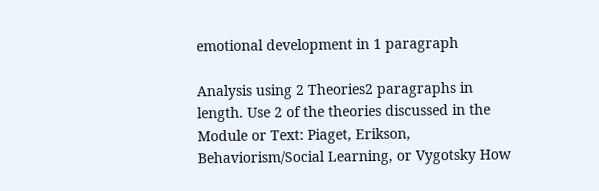emotional development in 1 paragraph

Analysis using 2 Theories2 paragraphs in length. Use 2 of the theories discussed in the Module or Text: Piaget, Erikson, Behaviorism/Social Learning, or Vygotsky How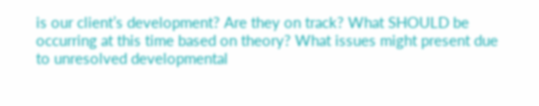is our client’s development? Are they on track? What SHOULD be occurring at this time based on theory? What issues might present due to unresolved developmental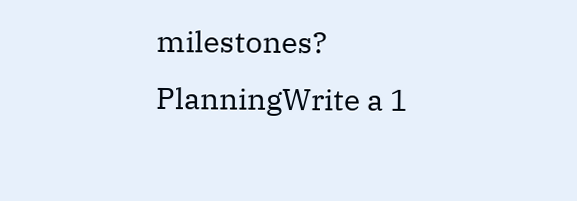milestones? PlanningWrite a 1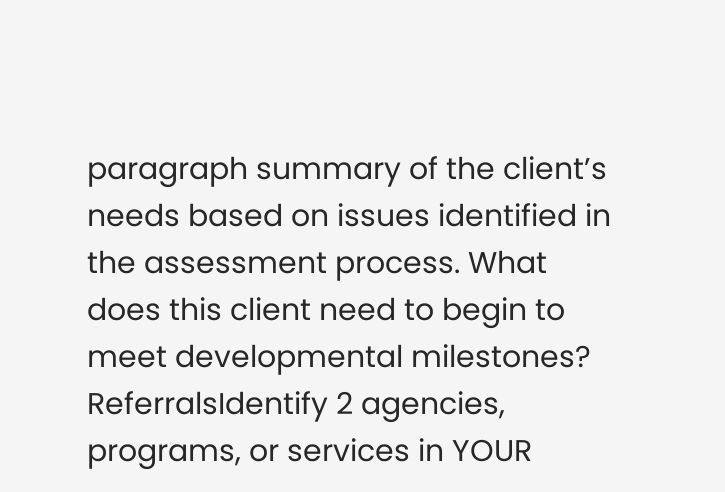paragraph summary of the client’s needs based on issues identified in the assessment process. What does this client need to begin to meet developmental milestones? ReferralsIdentify 2 agencies, programs, or services in YOUR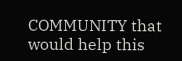COMMUNITY that would help this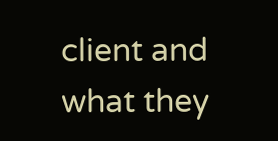client and what they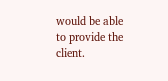would be able to provide the client.